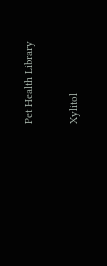Pet Health Library

Xylitol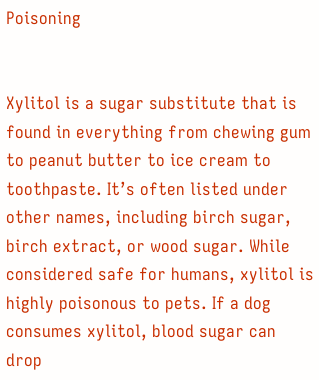Poisoning


Xylitol is a sugar substitute that is found in everything from chewing gum to peanut butter to ice cream to toothpaste. It’s often listed under other names, including birch sugar, birch extract, or wood sugar. While considered safe for humans, xylitol is highly poisonous to pets. If a dog consumes xylitol, blood sugar can drop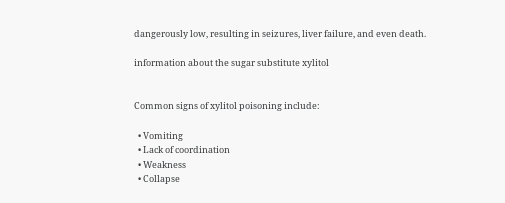dangerously low, resulting in seizures, liver failure, and even death.

information about the sugar substitute xylitol


Common signs of xylitol poisoning include:

  • Vomiting
  • Lack of coordination
  • Weakness
  • Collapse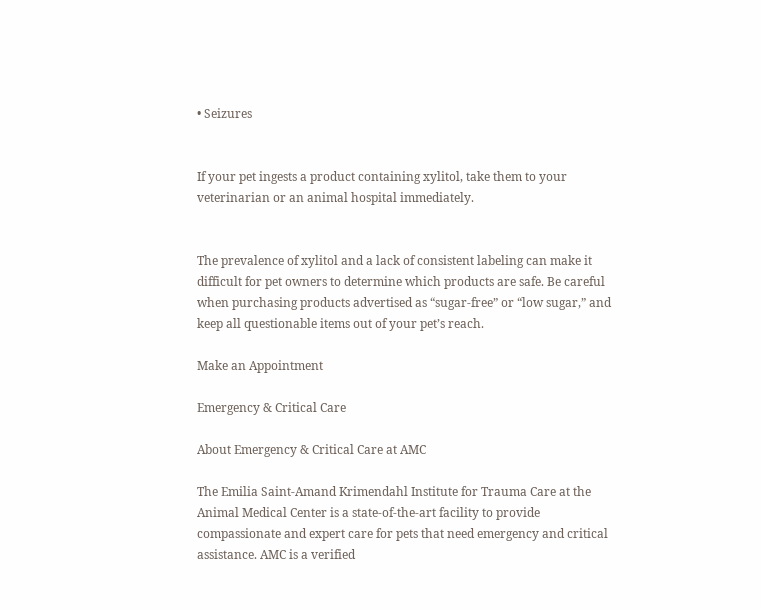• Seizures


If your pet ingests a product containing xylitol, take them to your veterinarian or an animal hospital immediately.


The prevalence of xylitol and a lack of consistent labeling can make it difficult for pet owners to determine which products are safe. Be careful when purchasing products advertised as “sugar-free” or “low sugar,” and keep all questionable items out of your pet’s reach.

Make an Appointment

Emergency & Critical Care

About Emergency & Critical Care at AMC

The Emilia Saint-Amand Krimendahl Institute for Trauma Care at the Animal Medical Center is a state-of-the-art facility to provide compassionate and expert care for pets that need emergency and critical assistance. AMC is a verified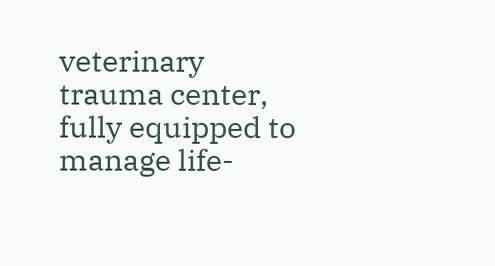veterinary trauma center, fully equipped to manage life-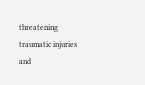threatening traumatic injuries and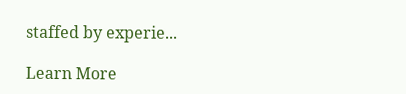staffed by experie...

Learn More